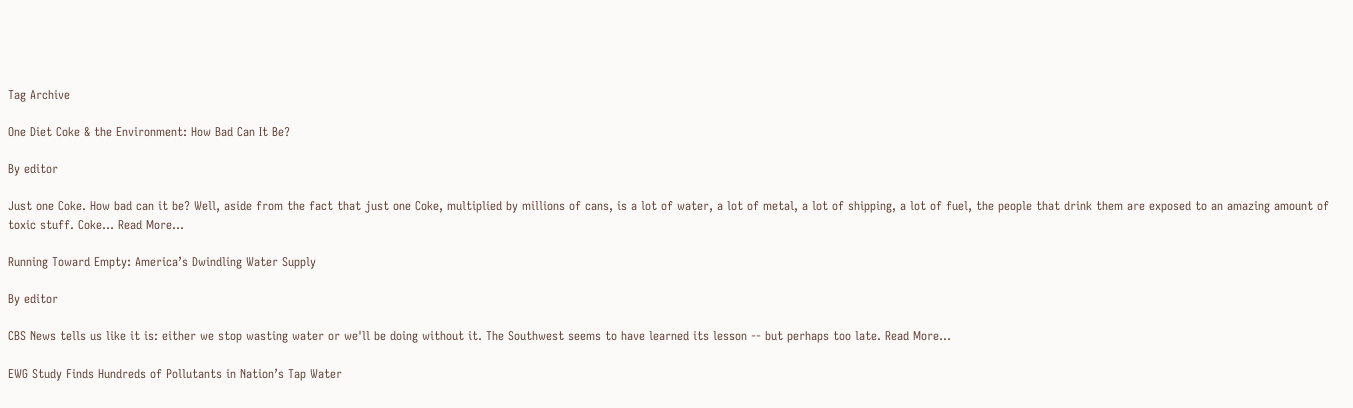Tag Archive

One Diet Coke & the Environment: How Bad Can It Be?

By editor

Just one Coke. How bad can it be? Well, aside from the fact that just one Coke, multiplied by millions of cans, is a lot of water, a lot of metal, a lot of shipping, a lot of fuel, the people that drink them are exposed to an amazing amount of toxic stuff. Coke... Read More...

Running Toward Empty: America’s Dwindling Water Supply

By editor

CBS News tells us like it is: either we stop wasting water or we'll be doing without it. The Southwest seems to have learned its lesson -- but perhaps too late. Read More...

EWG Study Finds Hundreds of Pollutants in Nation’s Tap Water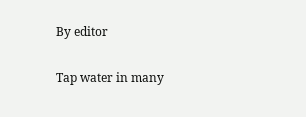By editor

Tap water in many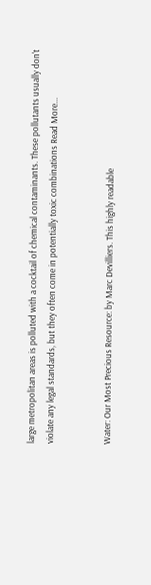large metropolitan areas is polluted with a cocktail of chemical contaminants. These pollutants usually don't violate any legal standards, but they often come in potentially toxic combinations Read More...


Water: Our Most Precious Resource: by Marc Devilliers. This highly readable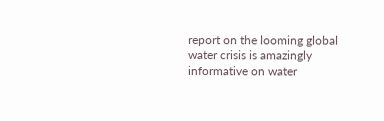report on the looming global water crisis is amazingly informative on water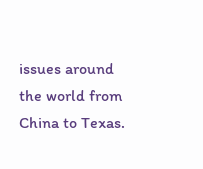issues around the world from China to Texas.